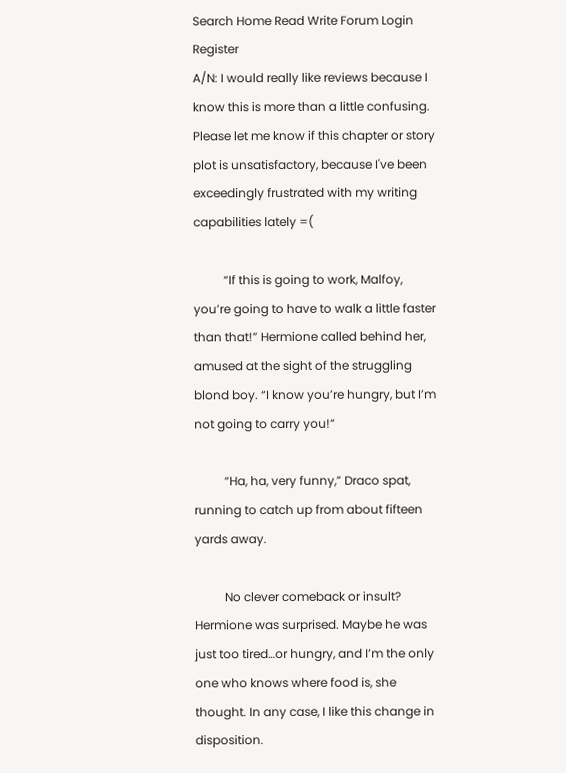Search Home Read Write Forum Login Register
A/N: I would really like reviews because I know this is more than a little confusing. Please let me know if this chapter or story plot is unsatisfactory, because I've been exceedingly frustrated with my writing capabilities lately =(

          “If this is going to work, Malfoy, you’re going to have to walk a little faster than that!” Hermione called behind her, amused at the sight of the struggling blond boy. “I know you’re hungry, but I’m not going to carry you!”

          “Ha, ha, very funny,” Draco spat, running to catch up from about fifteen yards away.

          No clever comeback or insult? Hermione was surprised. Maybe he was just too tired…or hungry, and I’m the only one who knows where food is, she thought. In any case, I like this change in disposition.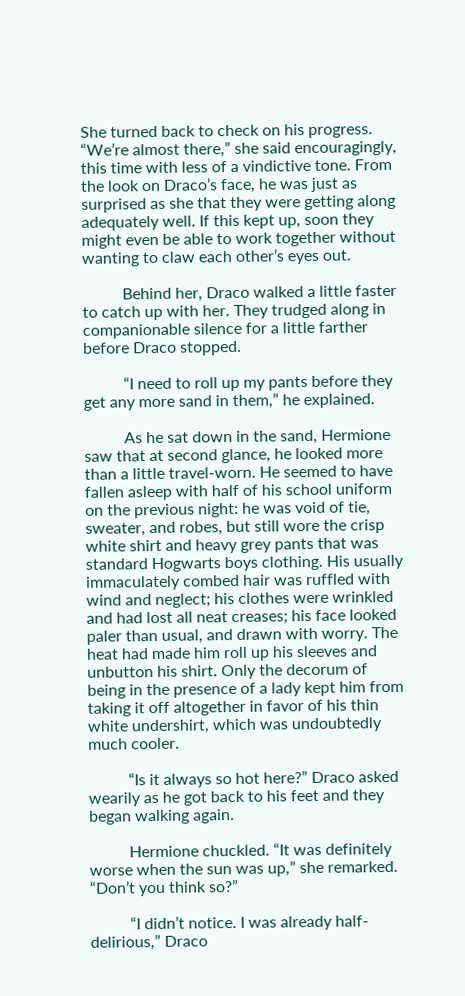She turned back to check on his progress. “We’re almost there,” she said encouragingly, this time with less of a vindictive tone. From the look on Draco’s face, he was just as surprised as she that they were getting along adequately well. If this kept up, soon they might even be able to work together without wanting to claw each other’s eyes out.

          Behind her, Draco walked a little faster to catch up with her. They trudged along in companionable silence for a little farther before Draco stopped.

          “I need to roll up my pants before they get any more sand in them,” he explained.

          As he sat down in the sand, Hermione saw that at second glance, he looked more than a little travel-worn. He seemed to have fallen asleep with half of his school uniform on the previous night: he was void of tie, sweater, and robes, but still wore the crisp white shirt and heavy grey pants that was standard Hogwarts boys clothing. His usually immaculately combed hair was ruffled with wind and neglect; his clothes were wrinkled and had lost all neat creases; his face looked paler than usual, and drawn with worry. The heat had made him roll up his sleeves and unbutton his shirt. Only the decorum of being in the presence of a lady kept him from taking it off altogether in favor of his thin white undershirt, which was undoubtedly much cooler.

          “Is it always so hot here?” Draco asked wearily as he got back to his feet and they began walking again.

          Hermione chuckled. “It was definitely worse when the sun was up,” she remarked. “Don’t you think so?”

          “I didn’t notice. I was already half-delirious,” Draco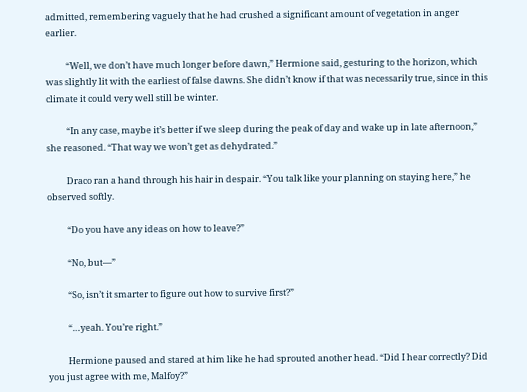admitted, remembering vaguely that he had crushed a significant amount of vegetation in anger earlier.

          “Well, we don’t have much longer before dawn,” Hermione said, gesturing to the horizon, which was slightly lit with the earliest of false dawns. She didn’t know if that was necessarily true, since in this climate it could very well still be winter.

          “In any case, maybe it’s better if we sleep during the peak of day and wake up in late afternoon,” she reasoned. “That way we won’t get as dehydrated.”

          Draco ran a hand through his hair in despair. “You talk like your planning on staying here,” he observed softly.

          “Do you have any ideas on how to leave?”

          “No, but—”

          “So, isn’t it smarter to figure out how to survive first?”

          “…yeah. You’re right.”

          Hermione paused and stared at him like he had sprouted another head. “Did I hear correctly? Did you just agree with me, Malfoy?”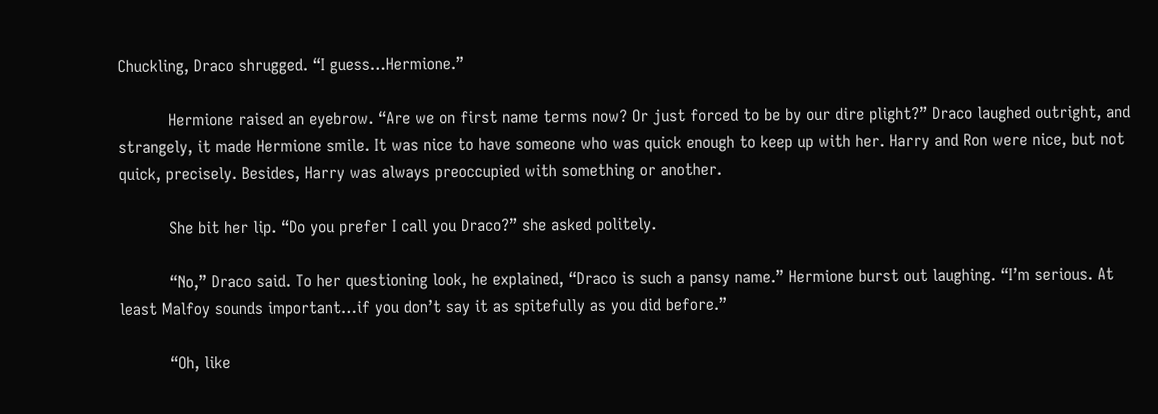Chuckling, Draco shrugged. “I guess…Hermione.”

          Hermione raised an eyebrow. “Are we on first name terms now? Or just forced to be by our dire plight?” Draco laughed outright, and strangely, it made Hermione smile. It was nice to have someone who was quick enough to keep up with her. Harry and Ron were nice, but not quick, precisely. Besides, Harry was always preoccupied with something or another.

          She bit her lip. “Do you prefer I call you Draco?” she asked politely.

          “No,” Draco said. To her questioning look, he explained, “Draco is such a pansy name.” Hermione burst out laughing. “I’m serious. At least Malfoy sounds important…if you don’t say it as spitefully as you did before.”

          “Oh, like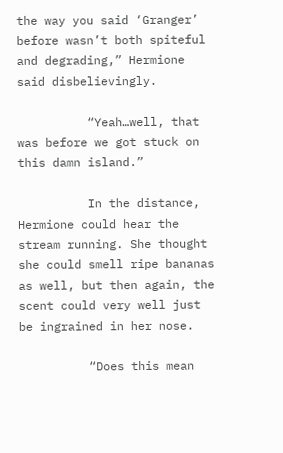the way you said ‘Granger’ before wasn’t both spiteful and degrading,” Hermione said disbelievingly.

          “Yeah…well, that was before we got stuck on this damn island.”

          In the distance, Hermione could hear the stream running. She thought she could smell ripe bananas as well, but then again, the scent could very well just be ingrained in her nose.

          “Does this mean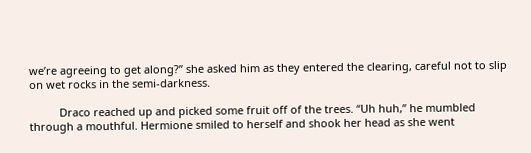we’re agreeing to get along?” she asked him as they entered the clearing, careful not to slip on wet rocks in the semi-darkness.

          Draco reached up and picked some fruit off of the trees. “Uh huh,” he mumbled through a mouthful. Hermione smiled to herself and shook her head as she went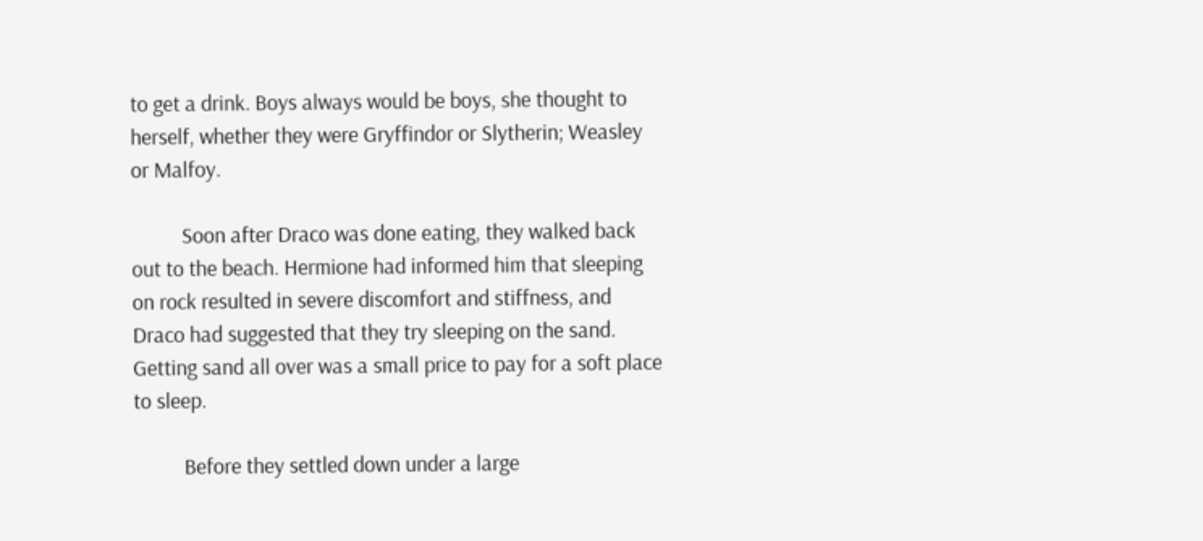to get a drink. Boys always would be boys, she thought to herself, whether they were Gryffindor or Slytherin; Weasley or Malfoy.

          Soon after Draco was done eating, they walked back out to the beach. Hermione had informed him that sleeping on rock resulted in severe discomfort and stiffness, and Draco had suggested that they try sleeping on the sand. Getting sand all over was a small price to pay for a soft place to sleep.

          Before they settled down under a large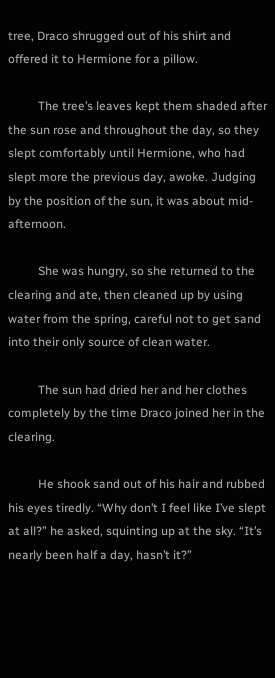tree, Draco shrugged out of his shirt and offered it to Hermione for a pillow.

          The tree’s leaves kept them shaded after the sun rose and throughout the day, so they slept comfortably until Hermione, who had slept more the previous day, awoke. Judging by the position of the sun, it was about mid-afternoon.

          She was hungry, so she returned to the clearing and ate, then cleaned up by using water from the spring, careful not to get sand into their only source of clean water.

          The sun had dried her and her clothes completely by the time Draco joined her in the clearing.

          He shook sand out of his hair and rubbed his eyes tiredly. “Why don’t I feel like I’ve slept at all?” he asked, squinting up at the sky. “It’s nearly been half a day, hasn’t it?”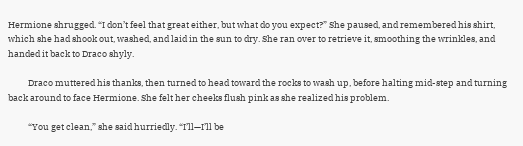Hermione shrugged. “I don’t feel that great either, but what do you expect?” She paused, and remembered his shirt, which she had shook out, washed, and laid in the sun to dry. She ran over to retrieve it, smoothing the wrinkles, and handed it back to Draco shyly.

          Draco muttered his thanks, then turned to head toward the rocks to wash up, before halting mid-step and turning back around to face Hermione. She felt her cheeks flush pink as she realized his problem.

          “You get clean,” she said hurriedly. “I’ll—I’ll be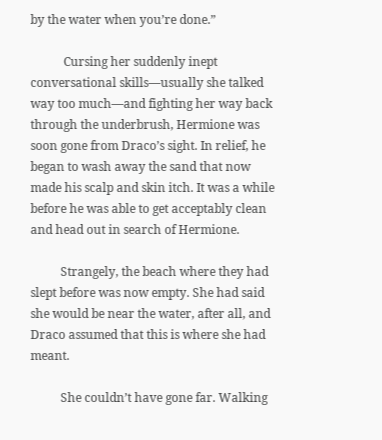by the water when you’re done.”

           Cursing her suddenly inept conversational skills—usually she talked way too much—and fighting her way back through the underbrush, Hermione was soon gone from Draco’s sight. In relief, he began to wash away the sand that now made his scalp and skin itch. It was a while before he was able to get acceptably clean and head out in search of Hermione.

          Strangely, the beach where they had slept before was now empty. She had said she would be near the water, after all, and Draco assumed that this is where she had meant.

          She couldn’t have gone far. Walking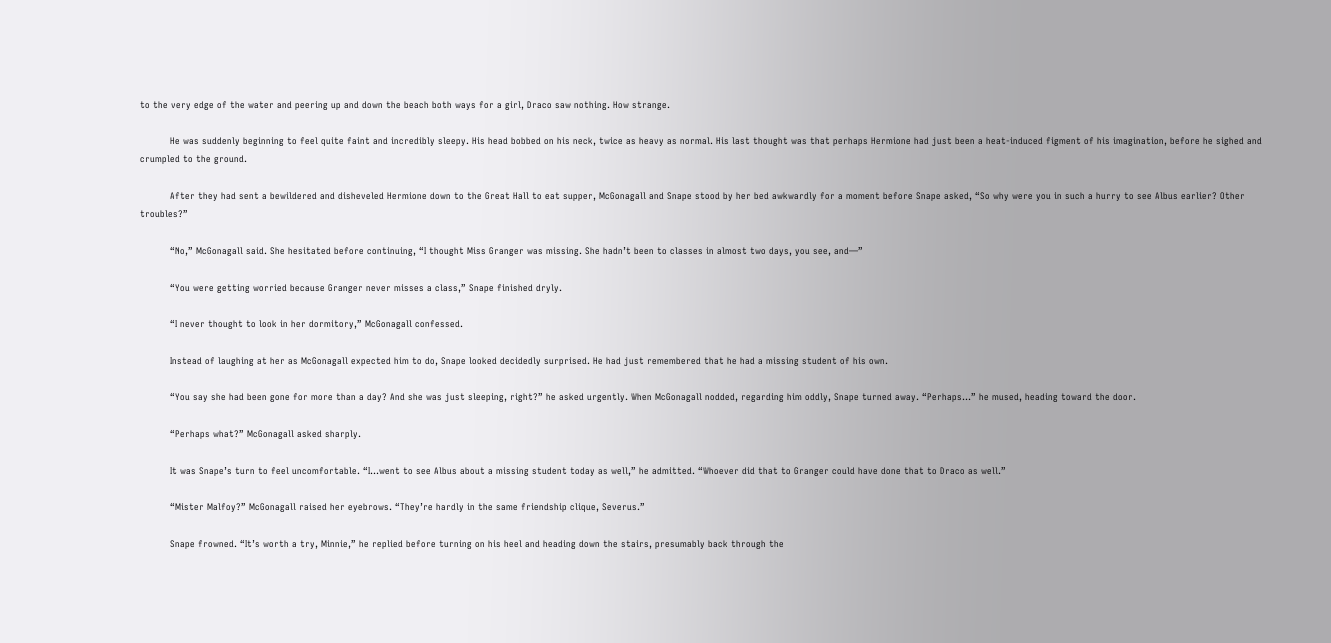to the very edge of the water and peering up and down the beach both ways for a girl, Draco saw nothing. How strange.

          He was suddenly beginning to feel quite faint and incredibly sleepy. His head bobbed on his neck, twice as heavy as normal. His last thought was that perhaps Hermione had just been a heat-induced figment of his imagination, before he sighed and crumpled to the ground.

          After they had sent a bewildered and disheveled Hermione down to the Great Hall to eat supper, McGonagall and Snape stood by her bed awkwardly for a moment before Snape asked, “So why were you in such a hurry to see Albus earlier? Other troubles?”

          “No,” McGonagall said. She hesitated before continuing, “I thought Miss Granger was missing. She hadn’t been to classes in almost two days, you see, and—”

          “You were getting worried because Granger never misses a class,” Snape finished dryly.

          “I never thought to look in her dormitory,” McGonagall confessed.

          Instead of laughing at her as McGonagall expected him to do, Snape looked decidedly surprised. He had just remembered that he had a missing student of his own.

          “You say she had been gone for more than a day? And she was just sleeping, right?” he asked urgently. When McGonagall nodded, regarding him oddly, Snape turned away. “Perhaps…” he mused, heading toward the door.

          “Perhaps what?” McGonagall asked sharply.

          It was Snape’s turn to feel uncomfortable. “I…went to see Albus about a missing student today as well,” he admitted. “Whoever did that to Granger could have done that to Draco as well.”

          “Mister Malfoy?” McGonagall raised her eyebrows. “They’re hardly in the same friendship clique, Severus.”

          Snape frowned. “It’s worth a try, Minnie,” he replied before turning on his heel and heading down the stairs, presumably back through the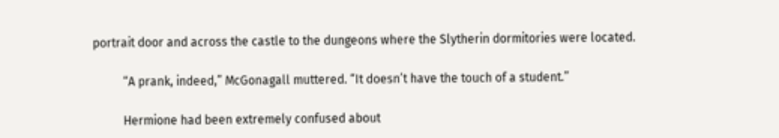portrait door and across the castle to the dungeons where the Slytherin dormitories were located.

          “A prank, indeed,” McGonagall muttered. “It doesn’t have the touch of a student.”

          Hermione had been extremely confused about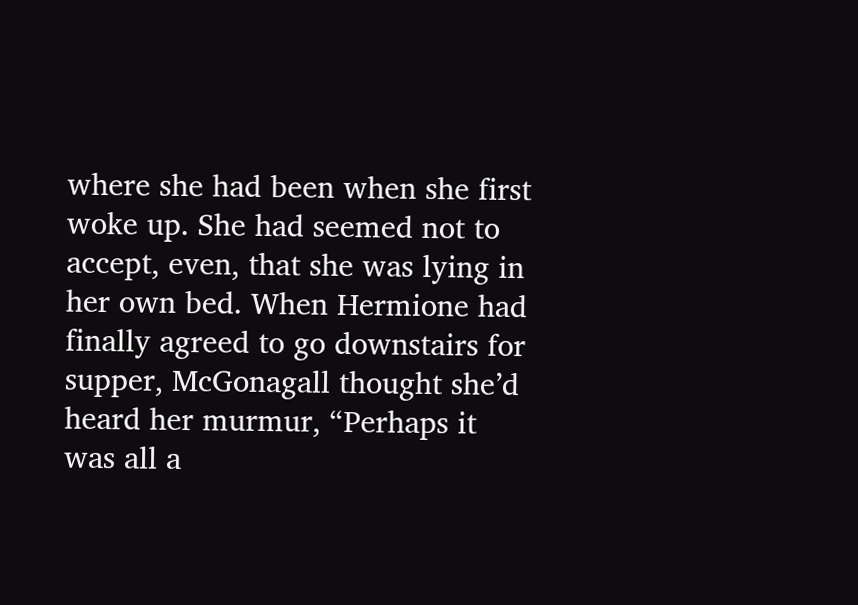where she had been when she first woke up. She had seemed not to accept, even, that she was lying in her own bed. When Hermione had finally agreed to go downstairs for supper, McGonagall thought she’d heard her murmur, “Perhaps it was all a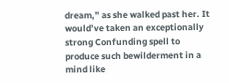dream,” as she walked past her. It would’ve taken an exceptionally strong Confunding spell to produce such bewilderment in a mind like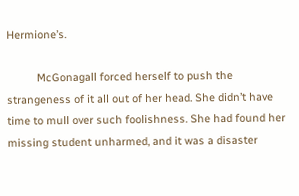Hermione’s.

          McGonagall forced herself to push the strangeness of it all out of her head. She didn’t have time to mull over such foolishness. She had found her missing student unharmed, and it was a disaster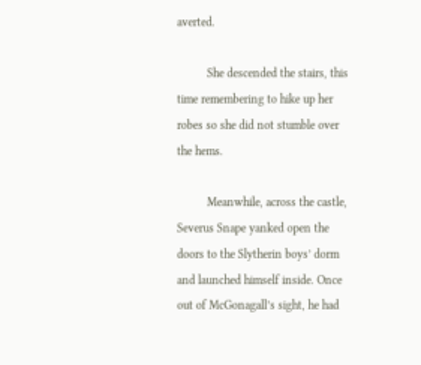averted.

          She descended the stairs, this time remembering to hike up her robes so she did not stumble over the hems.

          Meanwhile, across the castle, Severus Snape yanked open the doors to the Slytherin boys’ dorm and launched himself inside. Once out of McGonagall’s sight, he had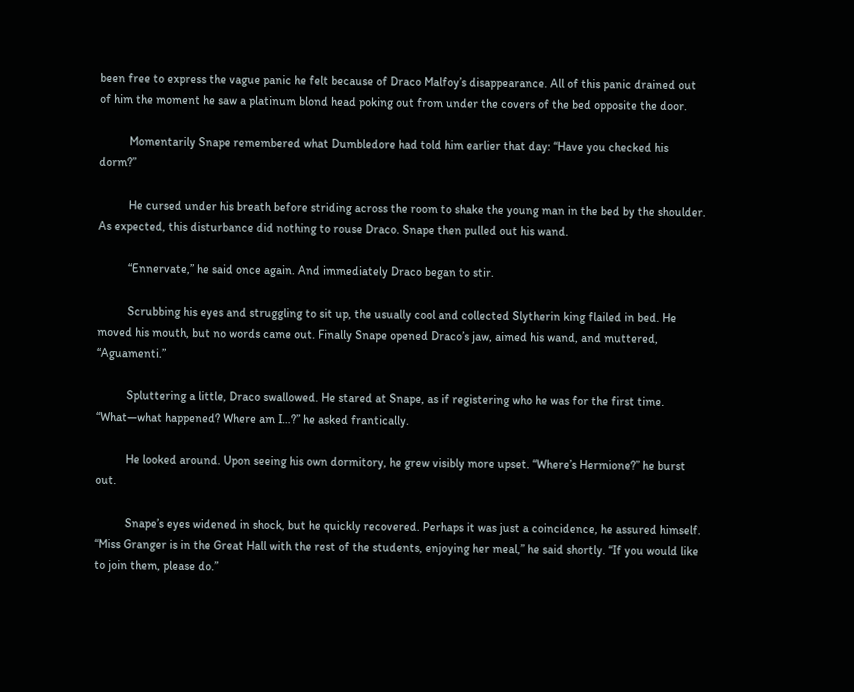been free to express the vague panic he felt because of Draco Malfoy’s disappearance. All of this panic drained out of him the moment he saw a platinum blond head poking out from under the covers of the bed opposite the door.

          Momentarily Snape remembered what Dumbledore had told him earlier that day: “Have you checked his dorm?”

          He cursed under his breath before striding across the room to shake the young man in the bed by the shoulder. As expected, this disturbance did nothing to rouse Draco. Snape then pulled out his wand.

          “Ennervate,” he said once again. And immediately Draco began to stir.

          Scrubbing his eyes and struggling to sit up, the usually cool and collected Slytherin king flailed in bed. He moved his mouth, but no words came out. Finally Snape opened Draco’s jaw, aimed his wand, and muttered, “Aguamenti.”

          Spluttering a little, Draco swallowed. He stared at Snape, as if registering who he was for the first time. “What—what happened? Where am I…?” he asked frantically.

          He looked around. Upon seeing his own dormitory, he grew visibly more upset. “Where’s Hermione?” he burst out.

          Snape’s eyes widened in shock, but he quickly recovered. Perhaps it was just a coincidence, he assured himself. “Miss Granger is in the Great Hall with the rest of the students, enjoying her meal,” he said shortly. “If you would like to join them, please do.”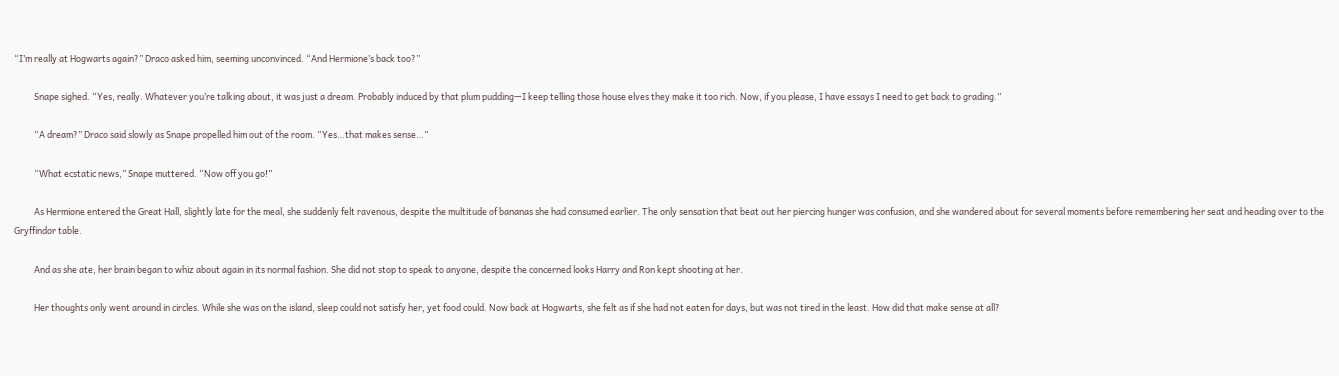“I’m really at Hogwarts again?” Draco asked him, seeming unconvinced. “And Hermione’s back too?”

          Snape sighed. “Yes, really. Whatever you’re talking about, it was just a dream. Probably induced by that plum pudding—I keep telling those house elves they make it too rich. Now, if you please, I have essays I need to get back to grading.”

          “A dream?” Draco said slowly as Snape propelled him out of the room. “Yes…that makes sense…”

          “What ecstatic news,” Snape muttered. “Now off you go!”

          As Hermione entered the Great Hall, slightly late for the meal, she suddenly felt ravenous, despite the multitude of bananas she had consumed earlier. The only sensation that beat out her piercing hunger was confusion, and she wandered about for several moments before remembering her seat and heading over to the Gryffindor table.

          And as she ate, her brain began to whiz about again in its normal fashion. She did not stop to speak to anyone, despite the concerned looks Harry and Ron kept shooting at her.

          Her thoughts only went around in circles. While she was on the island, sleep could not satisfy her, yet food could. Now back at Hogwarts, she felt as if she had not eaten for days, but was not tired in the least. How did that make sense at all?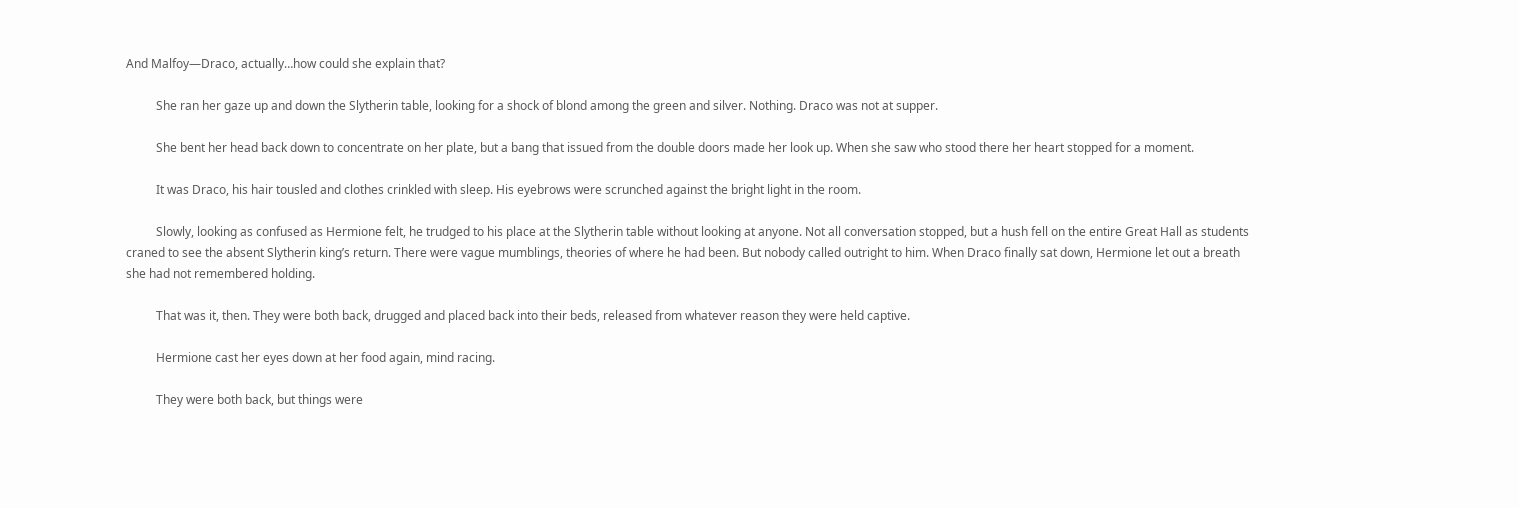And Malfoy—Draco, actually…how could she explain that?

          She ran her gaze up and down the Slytherin table, looking for a shock of blond among the green and silver. Nothing. Draco was not at supper.

          She bent her head back down to concentrate on her plate, but a bang that issued from the double doors made her look up. When she saw who stood there her heart stopped for a moment.

          It was Draco, his hair tousled and clothes crinkled with sleep. His eyebrows were scrunched against the bright light in the room.

          Slowly, looking as confused as Hermione felt, he trudged to his place at the Slytherin table without looking at anyone. Not all conversation stopped, but a hush fell on the entire Great Hall as students craned to see the absent Slytherin king’s return. There were vague mumblings, theories of where he had been. But nobody called outright to him. When Draco finally sat down, Hermione let out a breath she had not remembered holding.

          That was it, then. They were both back, drugged and placed back into their beds, released from whatever reason they were held captive.

          Hermione cast her eyes down at her food again, mind racing.

          They were both back, but things were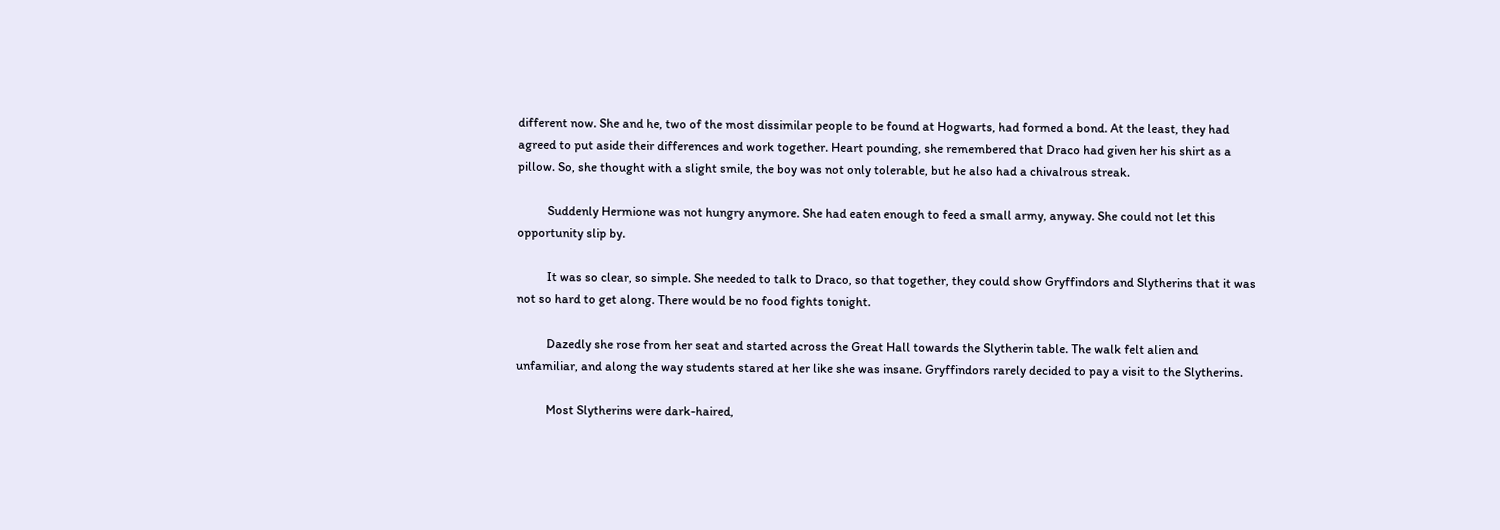different now. She and he, two of the most dissimilar people to be found at Hogwarts, had formed a bond. At the least, they had agreed to put aside their differences and work together. Heart pounding, she remembered that Draco had given her his shirt as a pillow. So, she thought with a slight smile, the boy was not only tolerable, but he also had a chivalrous streak.

          Suddenly Hermione was not hungry anymore. She had eaten enough to feed a small army, anyway. She could not let this opportunity slip by.

          It was so clear, so simple. She needed to talk to Draco, so that together, they could show Gryffindors and Slytherins that it was not so hard to get along. There would be no food fights tonight.

          Dazedly she rose from her seat and started across the Great Hall towards the Slytherin table. The walk felt alien and unfamiliar, and along the way students stared at her like she was insane. Gryffindors rarely decided to pay a visit to the Slytherins.

          Most Slytherins were dark-haired,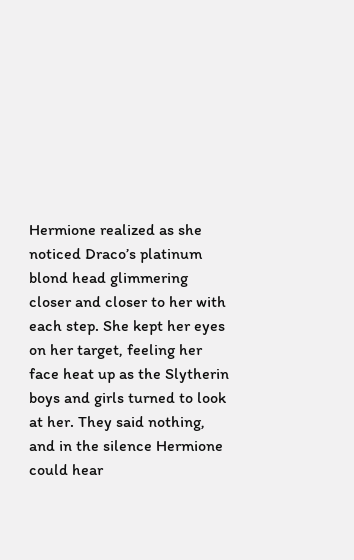Hermione realized as she noticed Draco’s platinum blond head glimmering closer and closer to her with each step. She kept her eyes on her target, feeling her face heat up as the Slytherin boys and girls turned to look at her. They said nothing, and in the silence Hermione could hear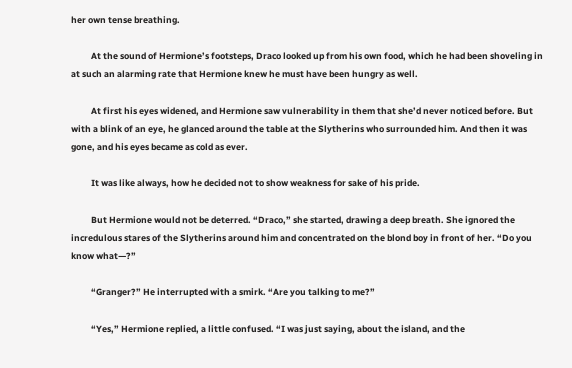her own tense breathing.

          At the sound of Hermione’s footsteps, Draco looked up from his own food, which he had been shoveling in at such an alarming rate that Hermione knew he must have been hungry as well.

          At first his eyes widened, and Hermione saw vulnerability in them that she’d never noticed before. But with a blink of an eye, he glanced around the table at the Slytherins who surrounded him. And then it was gone, and his eyes became as cold as ever.

          It was like always, how he decided not to show weakness for sake of his pride.

          But Hermione would not be deterred. “Draco,” she started, drawing a deep breath. She ignored the incredulous stares of the Slytherins around him and concentrated on the blond boy in front of her. “Do you know what—?”

          “Granger?” He interrupted with a smirk. “Are you talking to me?”

          “Yes,” Hermione replied, a little confused. “I was just saying, about the island, and the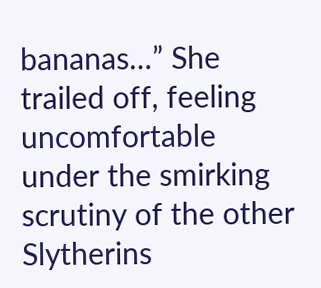bananas…” She trailed off, feeling uncomfortable under the smirking scrutiny of the other Slytherins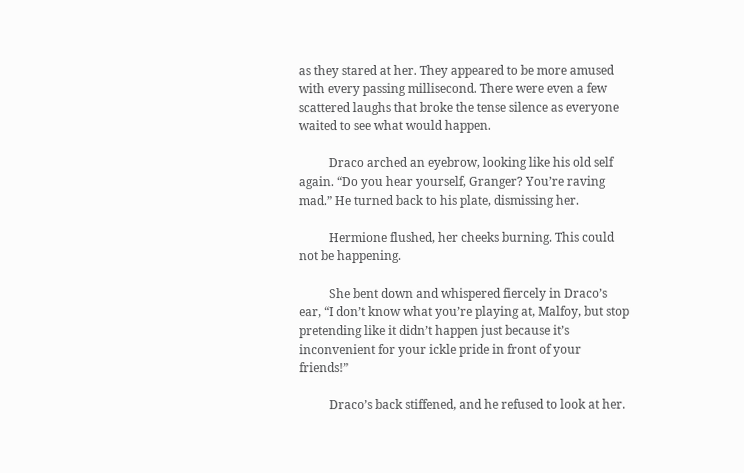as they stared at her. They appeared to be more amused with every passing millisecond. There were even a few scattered laughs that broke the tense silence as everyone waited to see what would happen.

          Draco arched an eyebrow, looking like his old self again. “Do you hear yourself, Granger? You’re raving mad.” He turned back to his plate, dismissing her.

          Hermione flushed, her cheeks burning. This could not be happening.

          She bent down and whispered fiercely in Draco’s ear, “I don’t know what you’re playing at, Malfoy, but stop pretending like it didn’t happen just because it’s inconvenient for your ickle pride in front of your friends!”

          Draco’s back stiffened, and he refused to look at her.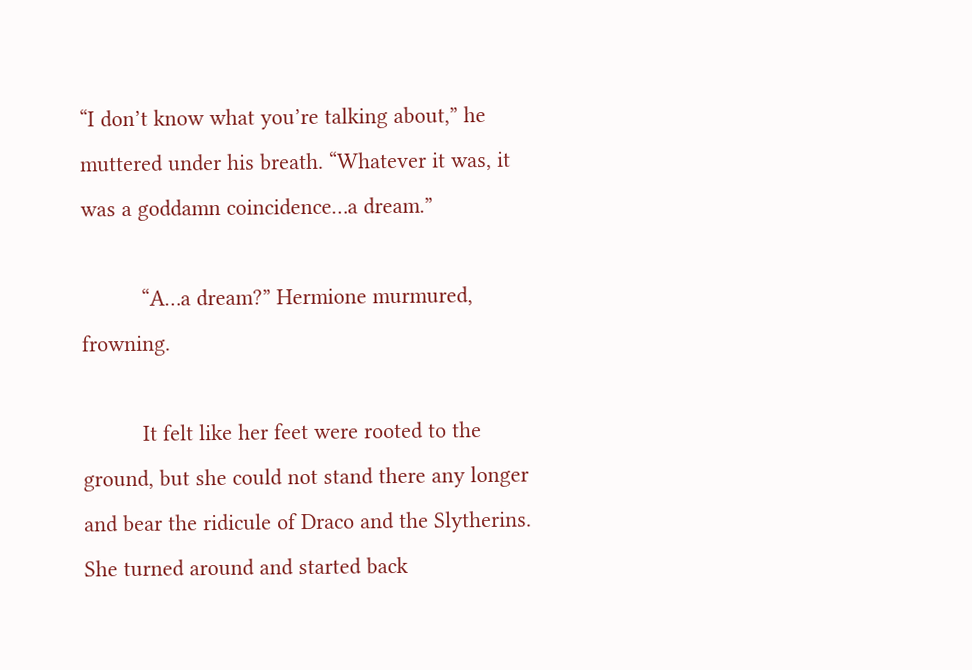“I don’t know what you’re talking about,” he muttered under his breath. “Whatever it was, it was a goddamn coincidence…a dream.”

          “A…a dream?” Hermione murmured, frowning.

          It felt like her feet were rooted to the ground, but she could not stand there any longer and bear the ridicule of Draco and the Slytherins. She turned around and started back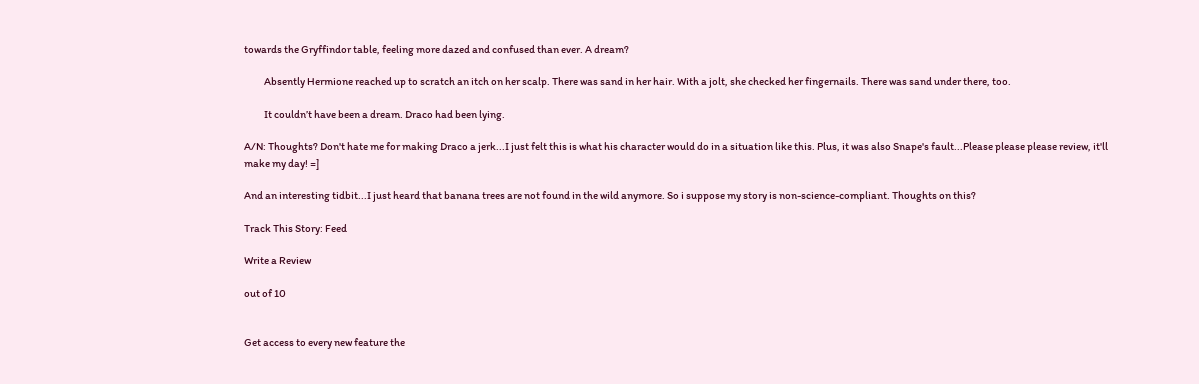towards the Gryffindor table, feeling more dazed and confused than ever. A dream?

          Absently Hermione reached up to scratch an itch on her scalp. There was sand in her hair. With a jolt, she checked her fingernails. There was sand under there, too.

          It couldn’t have been a dream. Draco had been lying.

A/N: Thoughts? Don't hate me for making Draco a jerk...I just felt this is what his character would do in a situation like this. Plus, it was also Snape's fault...Please please please review, it'll make my day! =]

And an interesting tidbit...I just heard that banana trees are not found in the wild anymore. So i suppose my story is non-science-compliant. Thoughts on this?

Track This Story: Feed

Write a Review

out of 10


Get access to every new feature the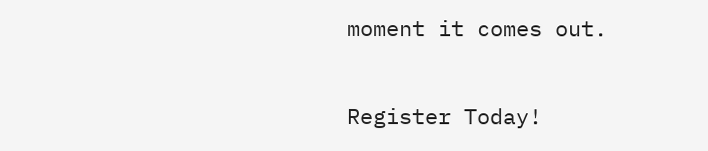moment it comes out.

Register Today!